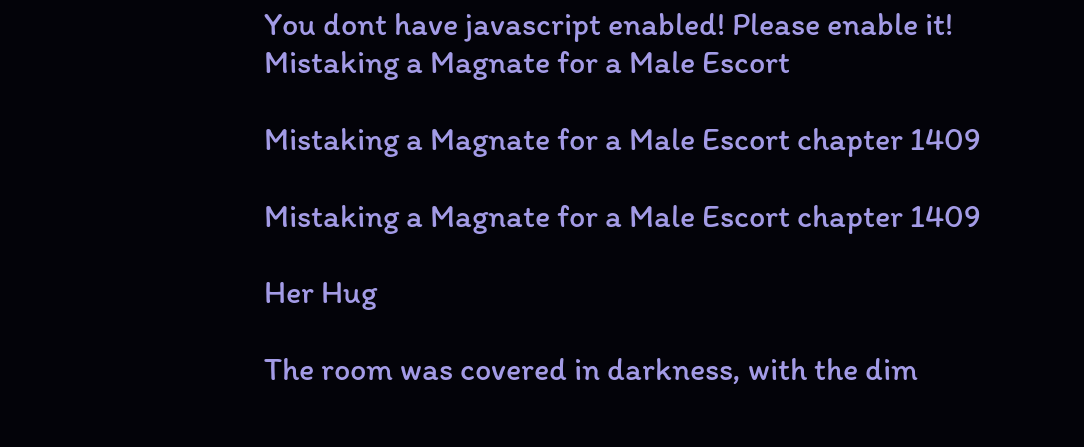You dont have javascript enabled! Please enable it!
Mistaking a Magnate for a Male Escort

Mistaking a Magnate for a Male Escort chapter 1409

Mistaking a Magnate for a Male Escort chapter 1409

Her Hug

The room was covered in darkness, with the dim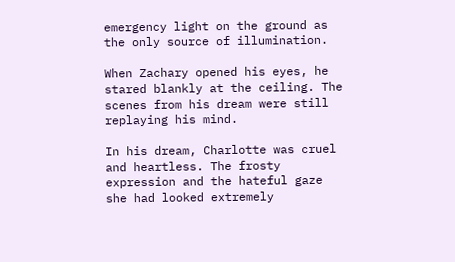emergency light on the ground as the only source of illumination.

When Zachary opened his eyes, he stared blankly at the ceiling. The scenes from his dream were still replaying his mind.

In his dream, Charlotte was cruel and heartless. The frosty expression and the hateful gaze she had looked extremely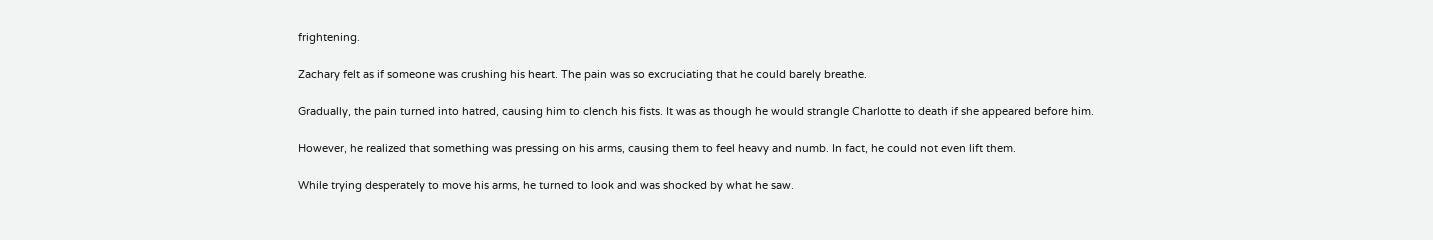frightening.

Zachary felt as if someone was crushing his heart. The pain was so excruciating that he could barely breathe.

Gradually, the pain turned into hatred, causing him to clench his fists. It was as though he would strangle Charlotte to death if she appeared before him.

However, he realized that something was pressing on his arms, causing them to feel heavy and numb. In fact, he could not even lift them.

While trying desperately to move his arms, he turned to look and was shocked by what he saw.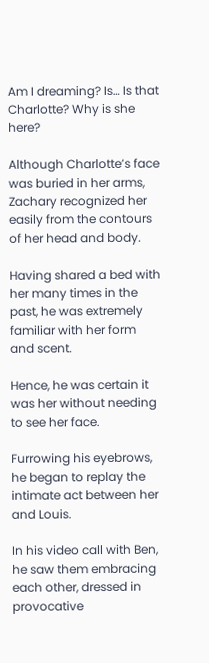Am I dreaming? Is… Is that Charlotte? Why is she here?

Although Charlotte’s face was buried in her arms, Zachary recognized her easily from the contours of her head and body.

Having shared a bed with her many times in the past, he was extremely familiar with her form and scent.

Hence, he was certain it was her without needing to see her face.

Furrowing his eyebrows, he began to replay the intimate act between her and Louis.

In his video call with Ben, he saw them embracing each other, dressed in provocative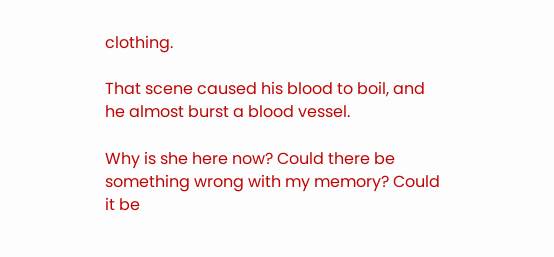clothing.

That scene caused his blood to boil, and he almost burst a blood vessel.

Why is she here now? Could there be something wrong with my memory? Could it be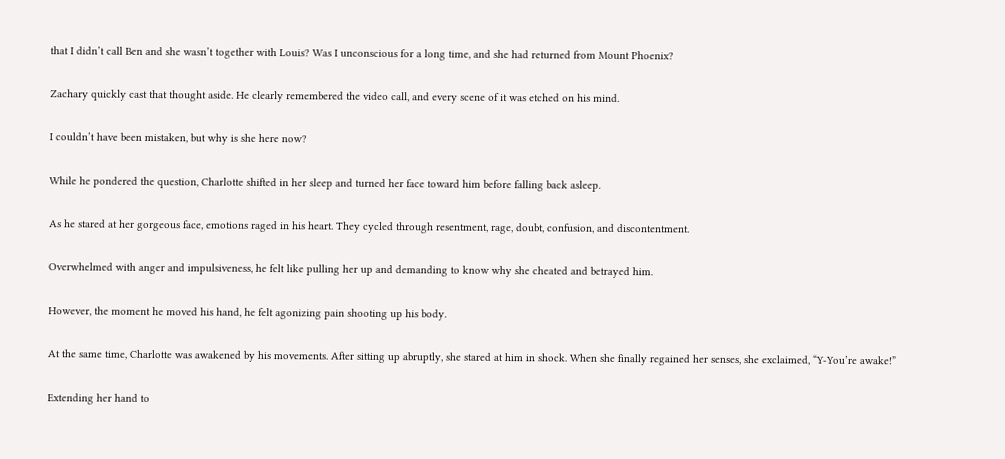that I didn’t call Ben and she wasn’t together with Louis? Was I unconscious for a long time, and she had returned from Mount Phoenix?

Zachary quickly cast that thought aside. He clearly remembered the video call, and every scene of it was etched on his mind.

I couldn’t have been mistaken, but why is she here now?

While he pondered the question, Charlotte shifted in her sleep and turned her face toward him before falling back asleep.

As he stared at her gorgeous face, emotions raged in his heart. They cycled through resentment, rage, doubt, confusion, and discontentment.

Overwhelmed with anger and impulsiveness, he felt like pulling her up and demanding to know why she cheated and betrayed him.

However, the moment he moved his hand, he felt agonizing pain shooting up his body.

At the same time, Charlotte was awakened by his movements. After sitting up abruptly, she stared at him in shock. When she finally regained her senses, she exclaimed, “Y-You’re awake!”

Extending her hand to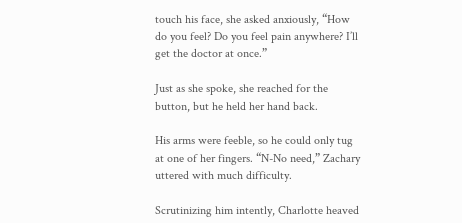touch his face, she asked anxiously, “How do you feel? Do you feel pain anywhere? I’ll get the doctor at once.”

Just as she spoke, she reached for the button, but he held her hand back.

His arms were feeble, so he could only tug at one of her fingers. “N-No need,” Zachary uttered with much difficulty.

Scrutinizing him intently, Charlotte heaved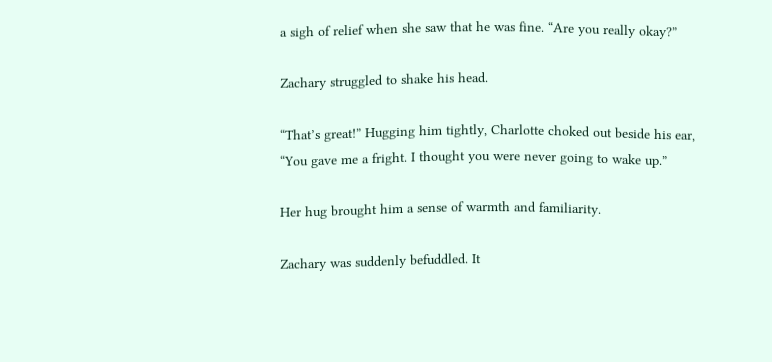a sigh of relief when she saw that he was fine. “Are you really okay?”

Zachary struggled to shake his head.

“That’s great!” Hugging him tightly, Charlotte choked out beside his ear, “You gave me a fright. I thought you were never going to wake up.”

Her hug brought him a sense of warmth and familiarity.

Zachary was suddenly befuddled. It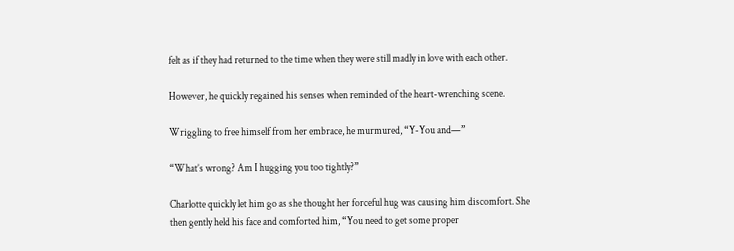felt as if they had returned to the time when they were still madly in love with each other.

However, he quickly regained his senses when reminded of the heart-wrenching scene.

Wriggling to free himself from her embrace, he murmured, “Y-You and—”

“What’s wrong? Am I hugging you too tightly?”

Charlotte quickly let him go as she thought her forceful hug was causing him discomfort. She then gently held his face and comforted him, “You need to get some proper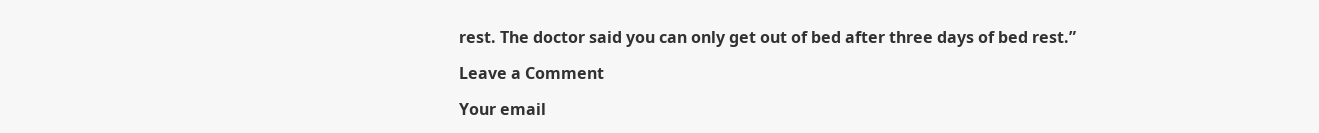rest. The doctor said you can only get out of bed after three days of bed rest.”

Leave a Comment

Your email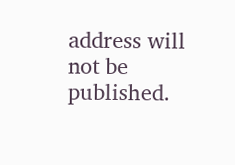address will not be published.